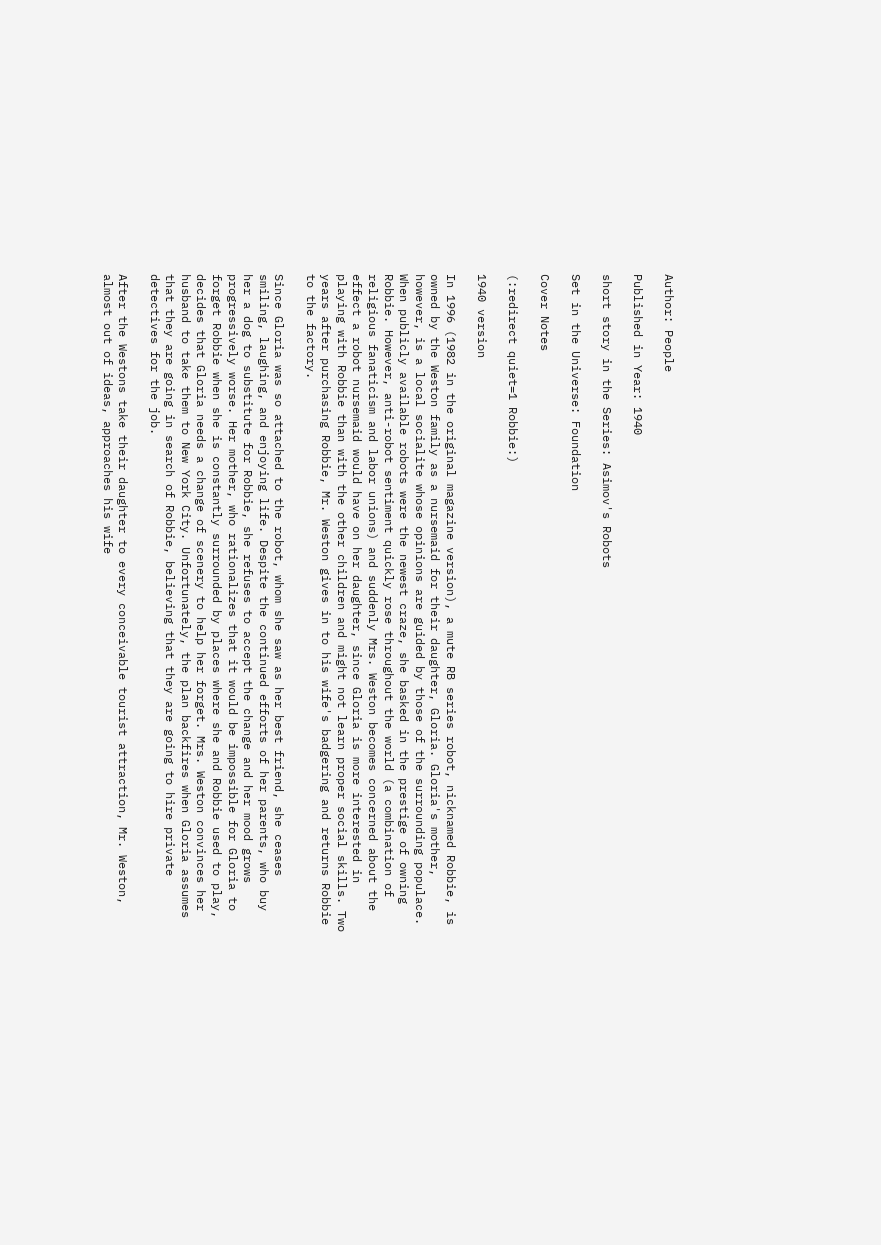Author: People

Published in Year: 1940

short story in the Series: Asimov's Robots

Set in the Universe: Foundation

Cover Notes

(:redirect quiet=1 Robbie:)

1940 version

In 1996 (1982 in the original magazine version), a mute RB series robot, nicknamed Robbie, is owned by the Weston family as a nursemaid for their daughter, Gloria. Gloria's mother, however, is a local socialite whose opinions are guided by those of the surrounding populace. When publicly available robots were the newest craze, she basked in the prestige of owning Robbie. However, anti-robot sentiment quickly rose throughout the world (a combination of religious fanaticism and labor unions) and suddenly Mrs. Weston becomes concerned about the effect a robot nursemaid would have on her daughter, since Gloria is more interested in playing with Robbie than with the other children and might not learn proper social skills. Two years after purchasing Robbie, Mr. Weston gives in to his wife's badgering and returns Robbie to the factory.

Since Gloria was so attached to the robot, whom she saw as her best friend, she ceases smiling, laughing, and enjoying life. Despite the continued efforts of her parents, who buy her a dog to substitute for Robbie, she refuses to accept the change and her mood grows progressively worse. Her mother, who rationalizes that it would be impossible for Gloria to forget Robbie when she is constantly surrounded by places where she and Robbie used to play, decides that Gloria needs a change of scenery to help her forget. Mrs. Weston convinces her husband to take them to New York City. Unfortunately, the plan backfires when Gloria assumes that they are going in search of Robbie, believing that they are going to hire private detectives for the job.

After the Westons take their daughter to every conceivable tourist attraction, Mr. Weston, almost out of ideas, approaches his wife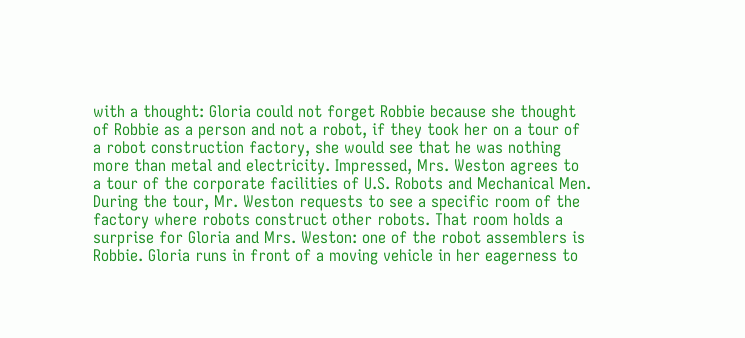with a thought: Gloria could not forget Robbie because she thought of Robbie as a person and not a robot, if they took her on a tour of a robot construction factory, she would see that he was nothing more than metal and electricity. Impressed, Mrs. Weston agrees to a tour of the corporate facilities of U.S. Robots and Mechanical Men. During the tour, Mr. Weston requests to see a specific room of the factory where robots construct other robots. That room holds a surprise for Gloria and Mrs. Weston: one of the robot assemblers is Robbie. Gloria runs in front of a moving vehicle in her eagerness to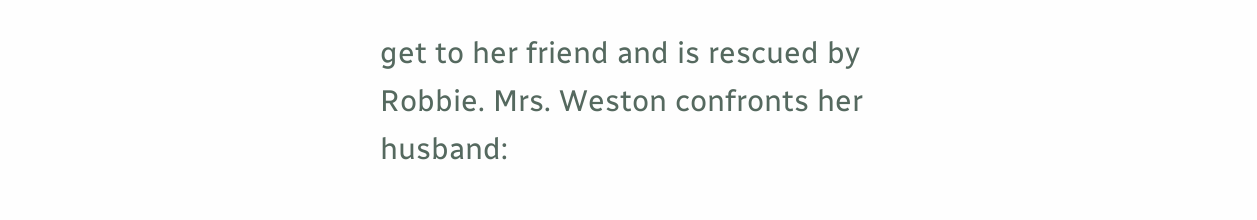get to her friend and is rescued by Robbie. Mrs. Weston confronts her husband: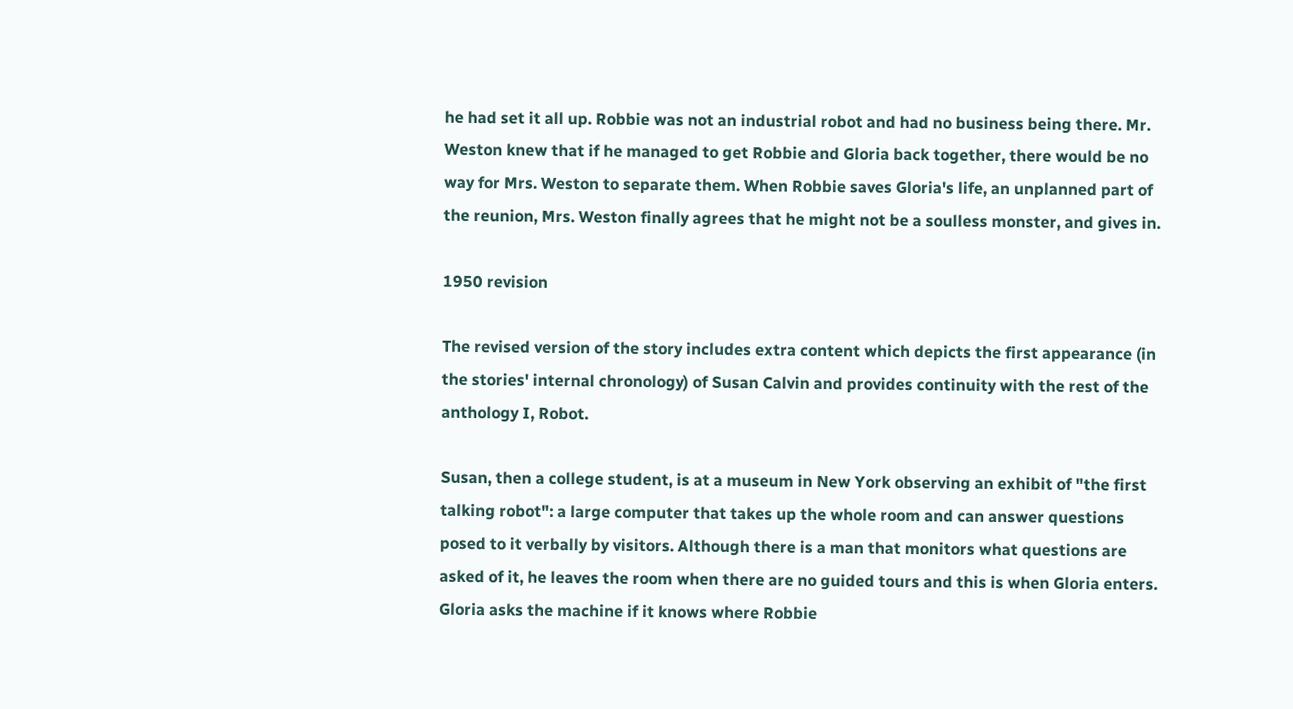he had set it all up. Robbie was not an industrial robot and had no business being there. Mr. Weston knew that if he managed to get Robbie and Gloria back together, there would be no way for Mrs. Weston to separate them. When Robbie saves Gloria's life, an unplanned part of the reunion, Mrs. Weston finally agrees that he might not be a soulless monster, and gives in.

1950 revision

The revised version of the story includes extra content which depicts the first appearance (in the stories' internal chronology) of Susan Calvin and provides continuity with the rest of the anthology I, Robot.

Susan, then a college student, is at a museum in New York observing an exhibit of "the first talking robot": a large computer that takes up the whole room and can answer questions posed to it verbally by visitors. Although there is a man that monitors what questions are asked of it, he leaves the room when there are no guided tours and this is when Gloria enters. Gloria asks the machine if it knows where Robbie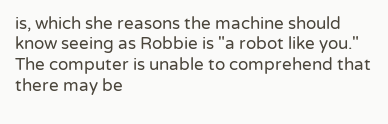is, which she reasons the machine should know seeing as Robbie is "a robot like you." The computer is unable to comprehend that there may be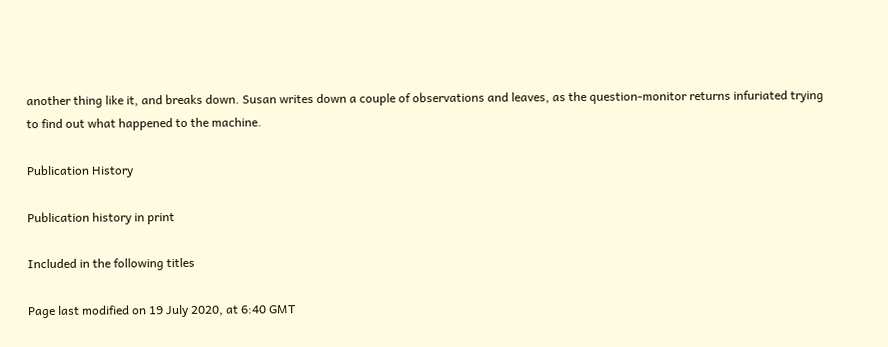another thing like it, and breaks down. Susan writes down a couple of observations and leaves, as the question-monitor returns infuriated trying to find out what happened to the machine.

Publication History

Publication history in print

Included in the following titles

Page last modified on 19 July 2020, at 6:40 GMT